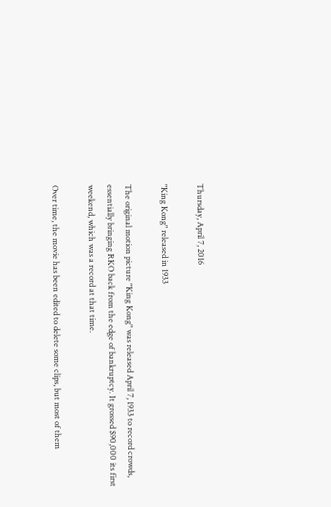Thursday, April 7, 2016

"King Kong" released in 1933

The original motion picture "King Kong" was released April 7, 1933 to record crowds, essentially bringing RKO back from the edge of bankruptcy. It grossed $90,000 its first weekend, which was a record at that time.

Over time, the movie has been edited to delete some clips, but most of them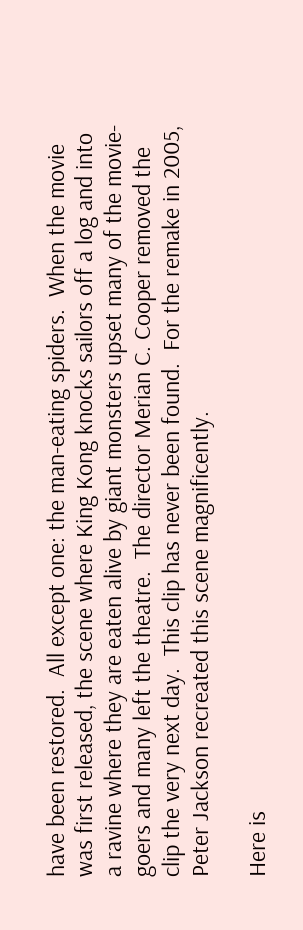have been restored.  All except one: the man-eating spiders.  When the movie was first released, the scene where King Kong knocks sailors off a log and into a ravine where they are eaten alive by giant monsters upset many of the movie-goers and many left the theatre.  The director Merian C. Cooper removed the clip the very next day.  This clip has never been found.  For the remake in 2005, Peter Jackson recreated this scene magnificently.

Here is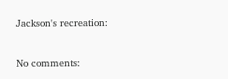Jackson's recreation:

No comments: